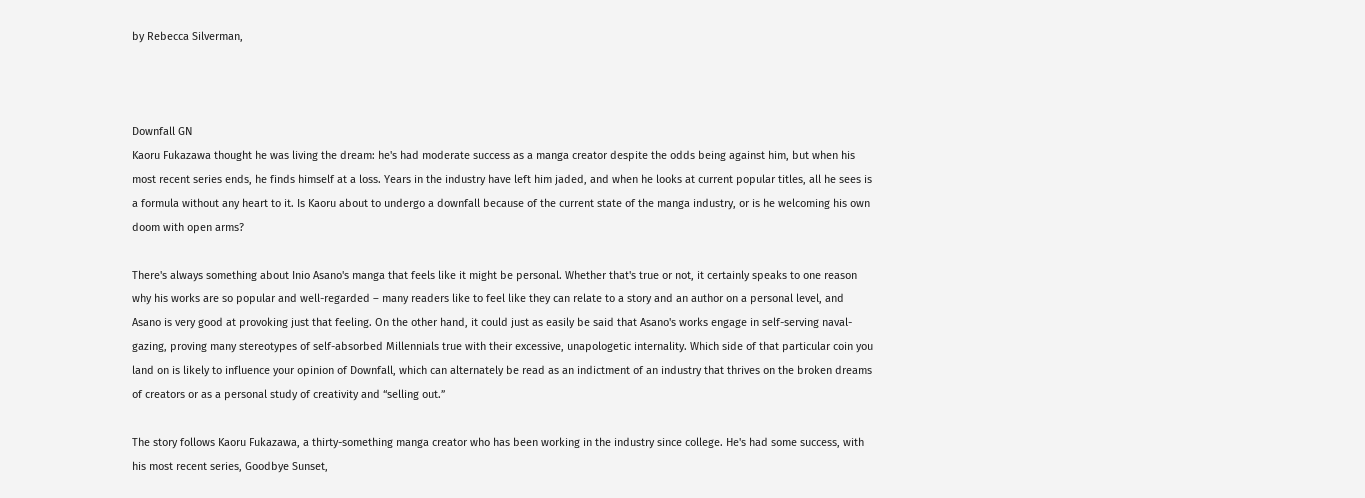by Rebecca Silverman,



Downfall GN
Kaoru Fukazawa thought he was living the dream: he's had moderate success as a manga creator despite the odds being against him, but when his most recent series ends, he finds himself at a loss. Years in the industry have left him jaded, and when he looks at current popular titles, all he sees is a formula without any heart to it. Is Kaoru about to undergo a downfall because of the current state of the manga industry, or is he welcoming his own doom with open arms?

There's always something about Inio Asano's manga that feels like it might be personal. Whether that's true or not, it certainly speaks to one reason why his works are so popular and well-regarded – many readers like to feel like they can relate to a story and an author on a personal level, and Asano is very good at provoking just that feeling. On the other hand, it could just as easily be said that Asano's works engage in self-serving naval-gazing, proving many stereotypes of self-absorbed Millennials true with their excessive, unapologetic internality. Which side of that particular coin you land on is likely to influence your opinion of Downfall, which can alternately be read as an indictment of an industry that thrives on the broken dreams of creators or as a personal study of creativity and “selling out.”

The story follows Kaoru Fukazawa, a thirty-something manga creator who has been working in the industry since college. He's had some success, with his most recent series, Goodbye Sunset,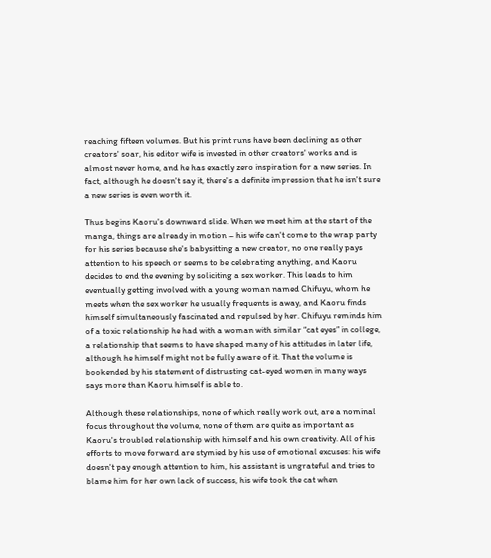reaching fifteen volumes. But his print runs have been declining as other creators' soar, his editor wife is invested in other creators' works and is almost never home, and he has exactly zero inspiration for a new series. In fact, although he doesn't say it, there's a definite impression that he isn't sure a new series is even worth it.

Thus begins Kaoru's downward slide. When we meet him at the start of the manga, things are already in motion – his wife can't come to the wrap party for his series because she's babysitting a new creator, no one really pays attention to his speech or seems to be celebrating anything, and Kaoru decides to end the evening by soliciting a sex worker. This leads to him eventually getting involved with a young woman named Chifuyu, whom he meets when the sex worker he usually frequents is away, and Kaoru finds himself simultaneously fascinated and repulsed by her. Chifuyu reminds him of a toxic relationship he had with a woman with similar “cat eyes” in college, a relationship that seems to have shaped many of his attitudes in later life, although he himself might not be fully aware of it. That the volume is bookended by his statement of distrusting cat-eyed women in many ways says more than Kaoru himself is able to.

Although these relationships, none of which really work out, are a nominal focus throughout the volume, none of them are quite as important as Kaoru's troubled relationship with himself and his own creativity. All of his efforts to move forward are stymied by his use of emotional excuses: his wife doesn't pay enough attention to him, his assistant is ungrateful and tries to blame him for her own lack of success, his wife took the cat when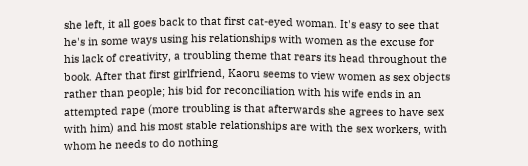she left, it all goes back to that first cat-eyed woman. It's easy to see that he's in some ways using his relationships with women as the excuse for his lack of creativity, a troubling theme that rears its head throughout the book. After that first girlfriend, Kaoru seems to view women as sex objects rather than people; his bid for reconciliation with his wife ends in an attempted rape (more troubling is that afterwards she agrees to have sex with him) and his most stable relationships are with the sex workers, with whom he needs to do nothing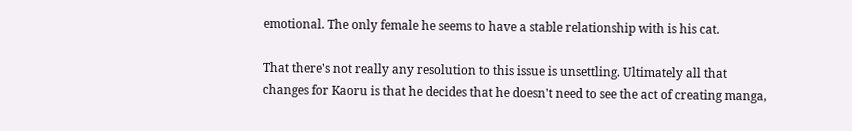emotional. The only female he seems to have a stable relationship with is his cat.

That there's not really any resolution to this issue is unsettling. Ultimately all that changes for Kaoru is that he decides that he doesn't need to see the act of creating manga,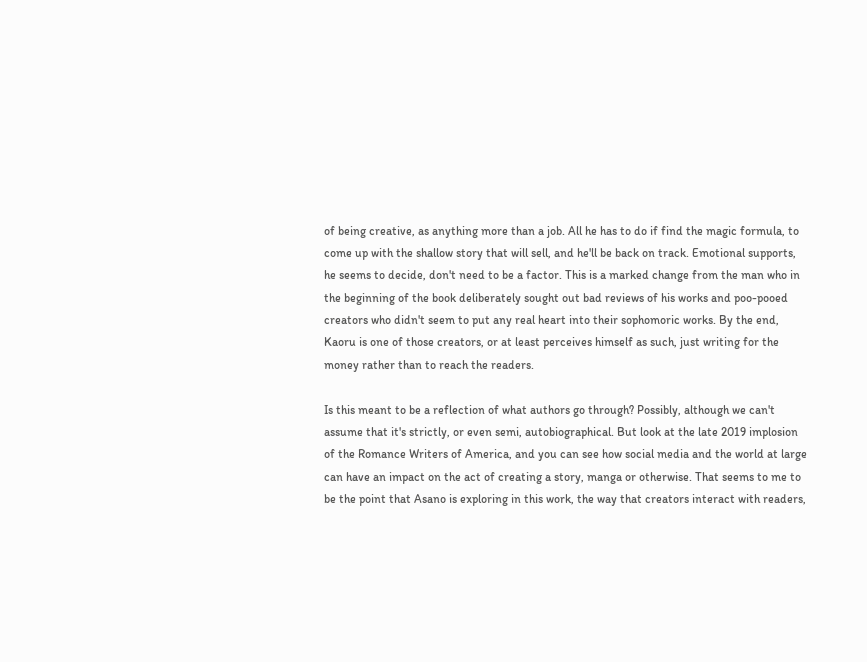of being creative, as anything more than a job. All he has to do if find the magic formula, to come up with the shallow story that will sell, and he'll be back on track. Emotional supports, he seems to decide, don't need to be a factor. This is a marked change from the man who in the beginning of the book deliberately sought out bad reviews of his works and poo-pooed creators who didn't seem to put any real heart into their sophomoric works. By the end, Kaoru is one of those creators, or at least perceives himself as such, just writing for the money rather than to reach the readers.

Is this meant to be a reflection of what authors go through? Possibly, although we can't assume that it's strictly, or even semi, autobiographical. But look at the late 2019 implosion of the Romance Writers of America, and you can see how social media and the world at large can have an impact on the act of creating a story, manga or otherwise. That seems to me to be the point that Asano is exploring in this work, the way that creators interact with readers,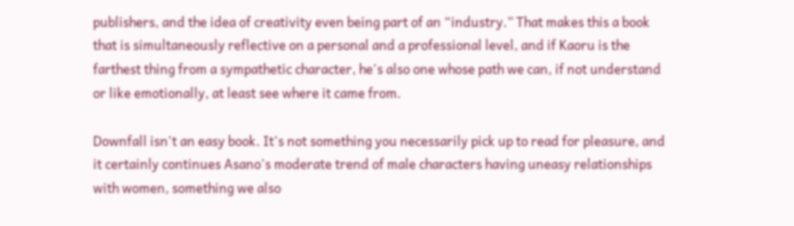publishers, and the idea of creativity even being part of an “industry.” That makes this a book that is simultaneously reflective on a personal and a professional level, and if Kaoru is the farthest thing from a sympathetic character, he's also one whose path we can, if not understand or like emotionally, at least see where it came from.

Downfall isn't an easy book. It's not something you necessarily pick up to read for pleasure, and it certainly continues Asano's moderate trend of male characters having uneasy relationships with women, something we also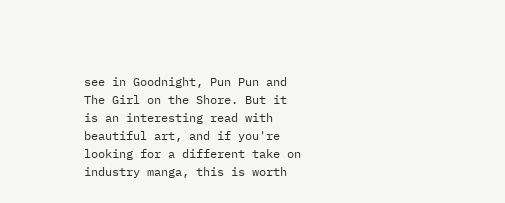see in Goodnight, Pun Pun and The Girl on the Shore. But it is an interesting read with beautiful art, and if you're looking for a different take on industry manga, this is worth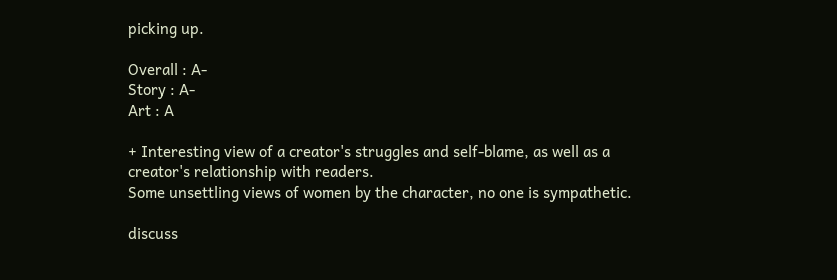picking up.

Overall : A-
Story : A-
Art : A

+ Interesting view of a creator's struggles and self-blame, as well as a creator's relationship with readers.
Some unsettling views of women by the character, no one is sympathetic.

discuss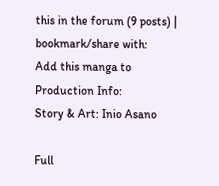this in the forum (9 posts) |
bookmark/share with:
Add this manga to
Production Info:
Story & Art: Inio Asano

Full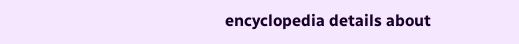encyclopedia details about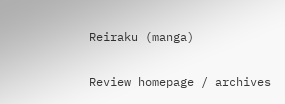Reiraku (manga)

Review homepage / archives